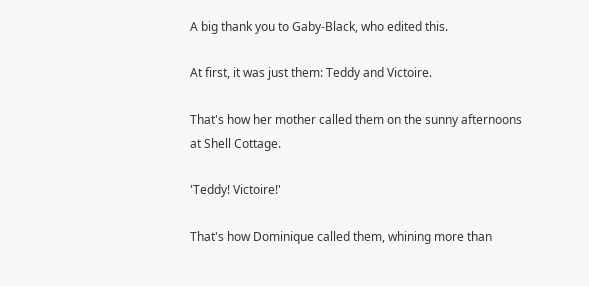A big thank you to Gaby-Black, who edited this.

At first, it was just them: Teddy and Victoire.

That's how her mother called them on the sunny afternoons at Shell Cottage.

'Teddy! Victoire!'

That's how Dominique called them, whining more than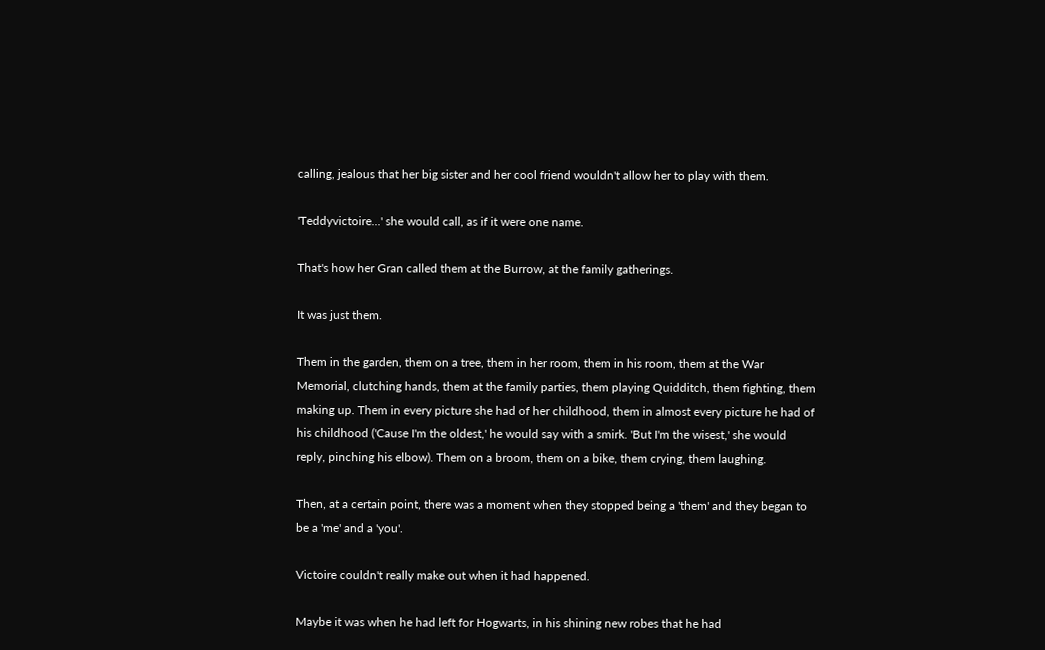calling, jealous that her big sister and her cool friend wouldn't allow her to play with them.

'Teddyvictoire...' she would call, as if it were one name.

That's how her Gran called them at the Burrow, at the family gatherings.

It was just them.

Them in the garden, them on a tree, them in her room, them in his room, them at the War Memorial, clutching hands, them at the family parties, them playing Quidditch, them fighting, them making up. Them in every picture she had of her childhood, them in almost every picture he had of his childhood ('Cause I'm the oldest,' he would say with a smirk. 'But I'm the wisest,' she would reply, pinching his elbow). Them on a broom, them on a bike, them crying, them laughing.

Then, at a certain point, there was a moment when they stopped being a 'them' and they began to be a 'me' and a 'you'.

Victoire couldn't really make out when it had happened.

Maybe it was when he had left for Hogwarts, in his shining new robes that he had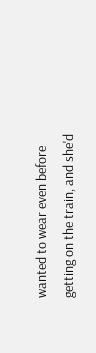wanted to wear even before getting on the train, and she'd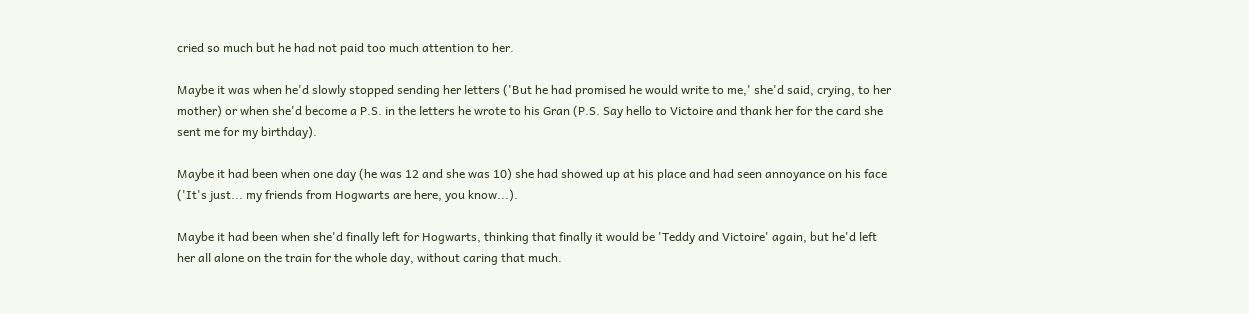cried so much but he had not paid too much attention to her.

Maybe it was when he'd slowly stopped sending her letters ('But he had promised he would write to me,' she'd said, crying, to her mother) or when she'd become a P.S. in the letters he wrote to his Gran (P.S. Say hello to Victoire and thank her for the card she sent me for my birthday).

Maybe it had been when one day (he was 12 and she was 10) she had showed up at his place and had seen annoyance on his face ('It's just... my friends from Hogwarts are here, you know...).

Maybe it had been when she'd finally left for Hogwarts, thinking that finally it would be 'Teddy and Victoire' again, but he'd left her all alone on the train for the whole day, without caring that much.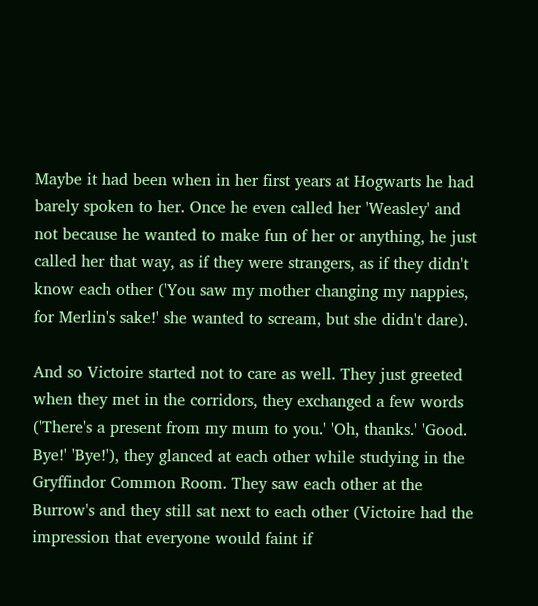Maybe it had been when in her first years at Hogwarts he had barely spoken to her. Once he even called her 'Weasley' and not because he wanted to make fun of her or anything, he just called her that way, as if they were strangers, as if they didn't know each other ('You saw my mother changing my nappies, for Merlin's sake!' she wanted to scream, but she didn't dare).

And so Victoire started not to care as well. They just greeted when they met in the corridors, they exchanged a few words ('There's a present from my mum to you.' 'Oh, thanks.' 'Good. Bye!' 'Bye!'), they glanced at each other while studying in the Gryffindor Common Room. They saw each other at the Burrow's and they still sat next to each other (Victoire had the impression that everyone would faint if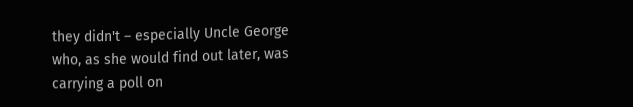they didn't – especially Uncle George who, as she would find out later, was carrying a poll on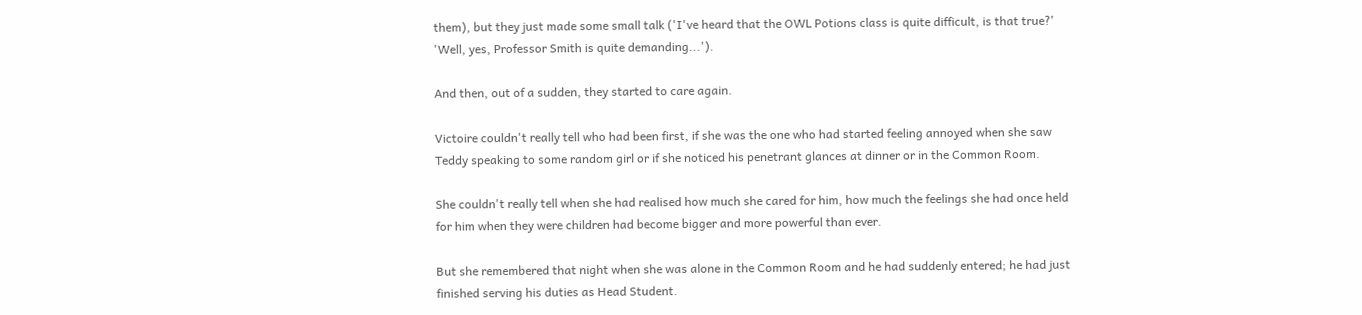them), but they just made some small talk ('I've heard that the OWL Potions class is quite difficult, is that true?' 'Well, yes, Professor Smith is quite demanding...').

And then, out of a sudden, they started to care again.

Victoire couldn't really tell who had been first, if she was the one who had started feeling annoyed when she saw Teddy speaking to some random girl or if she noticed his penetrant glances at dinner or in the Common Room.

She couldn't really tell when she had realised how much she cared for him, how much the feelings she had once held for him when they were children had become bigger and more powerful than ever.

But she remembered that night when she was alone in the Common Room and he had suddenly entered; he had just finished serving his duties as Head Student.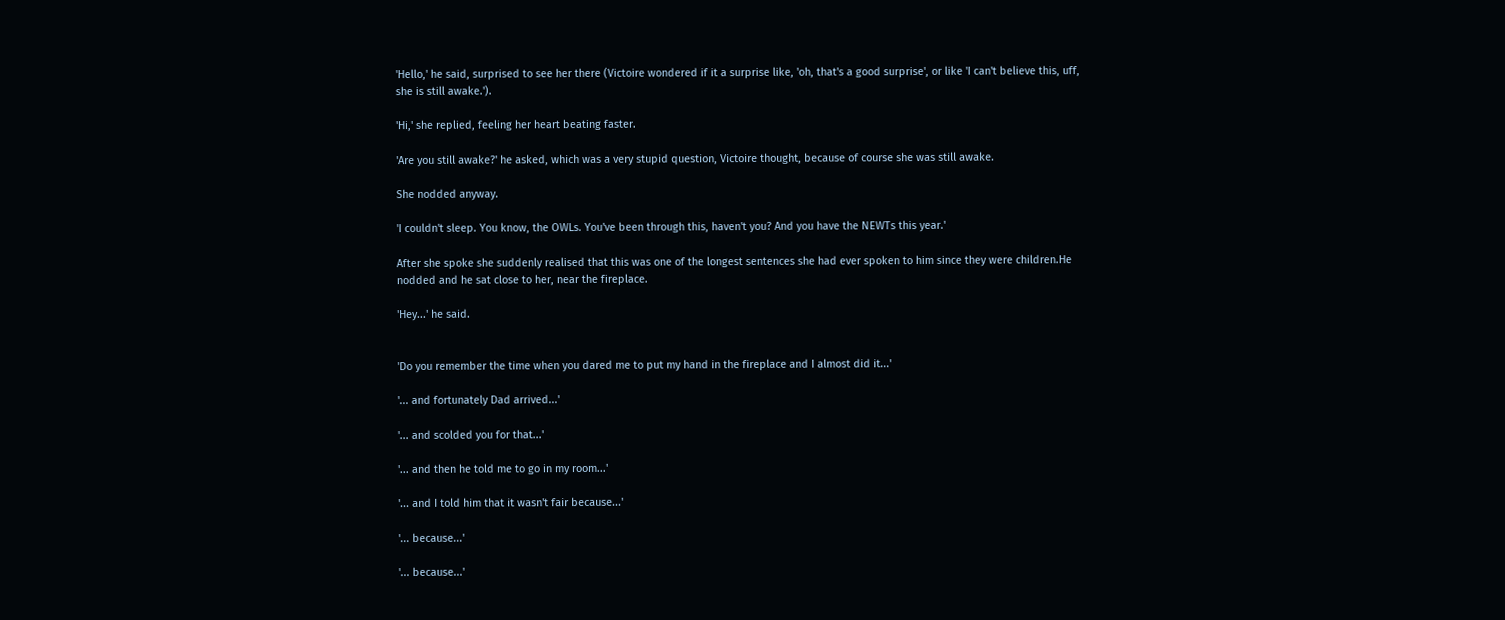'Hello,' he said, surprised to see her there (Victoire wondered if it a surprise like, 'oh, that's a good surprise', or like 'I can't believe this, uff, she is still awake.').

'Hi,' she replied, feeling her heart beating faster.

'Are you still awake?' he asked, which was a very stupid question, Victoire thought, because of course she was still awake.

She nodded anyway.

'I couldn't sleep. You know, the OWLs. You've been through this, haven't you? And you have the NEWTs this year.'

After she spoke she suddenly realised that this was one of the longest sentences she had ever spoken to him since they were children.He nodded and he sat close to her, near the fireplace.

'Hey...' he said.


'Do you remember the time when you dared me to put my hand in the fireplace and I almost did it...'

'... and fortunately Dad arrived...'

'... and scolded you for that...'

'... and then he told me to go in my room...'

'... and I told him that it wasn't fair because...'

'... because...'

'... because...'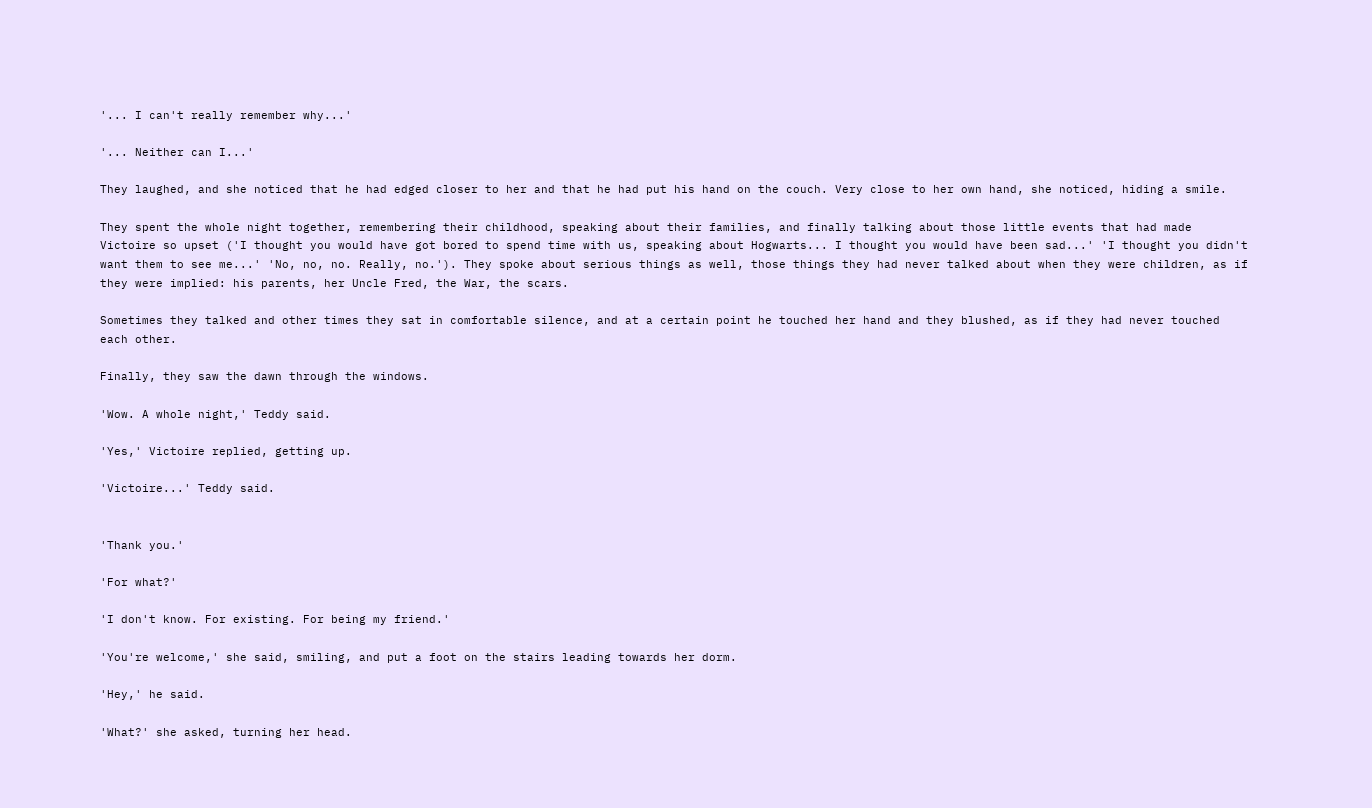'... I can't really remember why...'

'... Neither can I...'

They laughed, and she noticed that he had edged closer to her and that he had put his hand on the couch. Very close to her own hand, she noticed, hiding a smile.

They spent the whole night together, remembering their childhood, speaking about their families, and finally talking about those little events that had made Victoire so upset ('I thought you would have got bored to spend time with us, speaking about Hogwarts... I thought you would have been sad...' 'I thought you didn't want them to see me...' 'No, no, no. Really, no.'). They spoke about serious things as well, those things they had never talked about when they were children, as if they were implied: his parents, her Uncle Fred, the War, the scars.

Sometimes they talked and other times they sat in comfortable silence, and at a certain point he touched her hand and they blushed, as if they had never touched each other.

Finally, they saw the dawn through the windows.

'Wow. A whole night,' Teddy said.

'Yes,' Victoire replied, getting up.

'Victoire...' Teddy said.


'Thank you.'

'For what?'

'I don't know. For existing. For being my friend.'

'You're welcome,' she said, smiling, and put a foot on the stairs leading towards her dorm.

'Hey,' he said.

'What?' she asked, turning her head.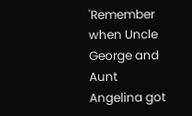'Remember when Uncle George and Aunt Angelina got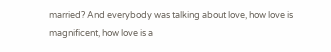married? And everybody was talking about love, how love is magnificent, how love is a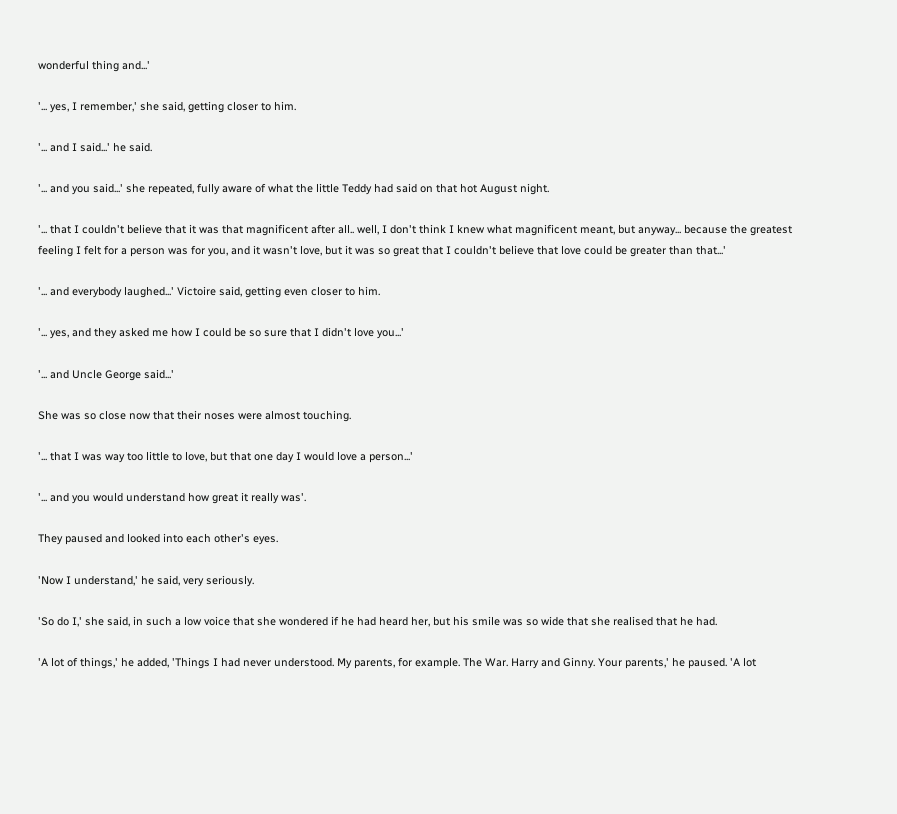wonderful thing and...'

'... yes, I remember,' she said, getting closer to him.

'... and I said...' he said.

'... and you said...' she repeated, fully aware of what the little Teddy had said on that hot August night.

'... that I couldn't believe that it was that magnificent after all.. well, I don't think I knew what magnificent meant, but anyway... because the greatest feeling I felt for a person was for you, and it wasn't love, but it was so great that I couldn't believe that love could be greater than that...'

'... and everybody laughed...' Victoire said, getting even closer to him.

'... yes, and they asked me how I could be so sure that I didn't love you...'

'... and Uncle George said...'

She was so close now that their noses were almost touching.

'... that I was way too little to love, but that one day I would love a person...'

'... and you would understand how great it really was'.

They paused and looked into each other's eyes.

'Now I understand,' he said, very seriously.

'So do I,' she said, in such a low voice that she wondered if he had heard her, but his smile was so wide that she realised that he had.

'A lot of things,' he added, 'Things I had never understood. My parents, for example. The War. Harry and Ginny. Your parents,' he paused. 'A lot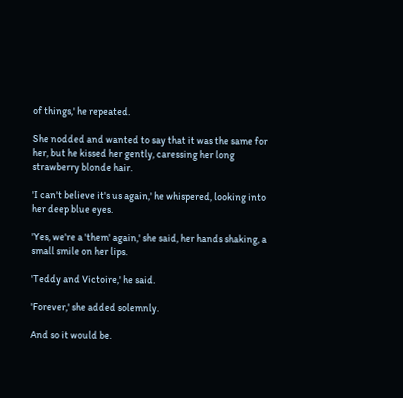of things,' he repeated.

She nodded and wanted to say that it was the same for her, but he kissed her gently, caressing her long strawberry blonde hair.

'I can't believe it's us again,' he whispered, looking into her deep blue eyes.

'Yes, we're a 'them' again,' she said, her hands shaking, a small smile on her lips.

'Teddy and Victoire,' he said.

'Forever,' she added solemnly.

And so it would be.